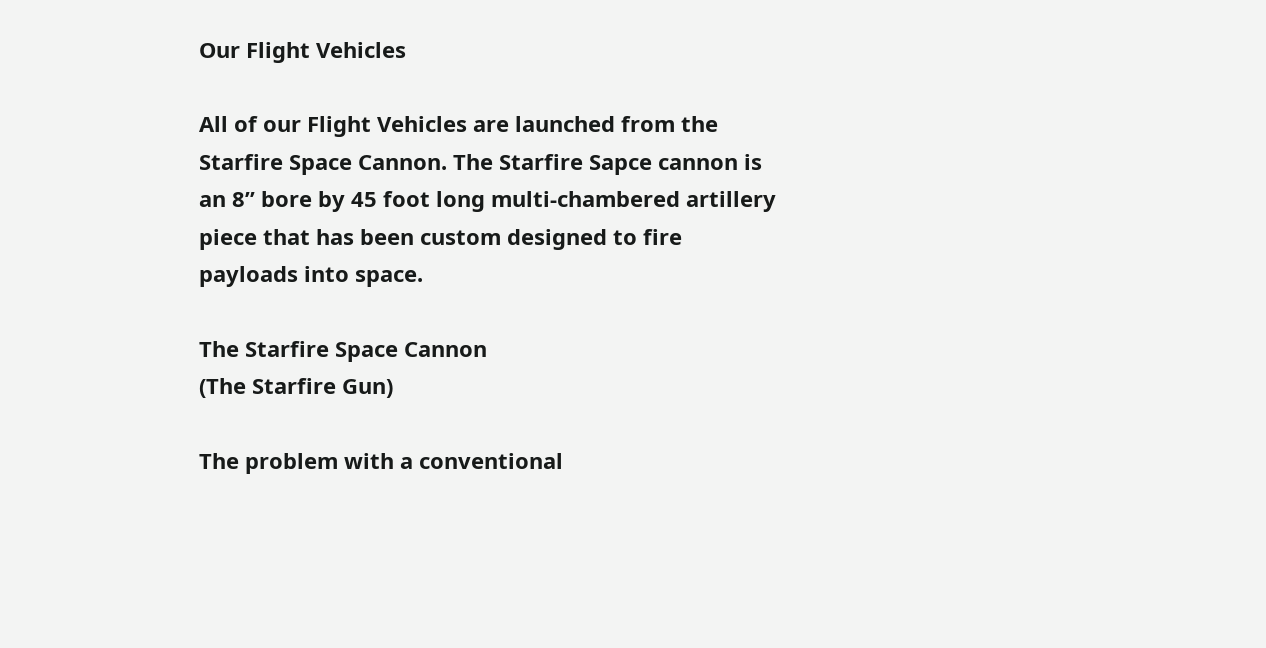Our Flight Vehicles

All of our Flight Vehicles are launched from the Starfire Space Cannon. The Starfire Sapce cannon is an 8” bore by 45 foot long multi-chambered artillery piece that has been custom designed to fire payloads into space.

The Starfire Space Cannon
(The Starfire Gun)

The problem with a conventional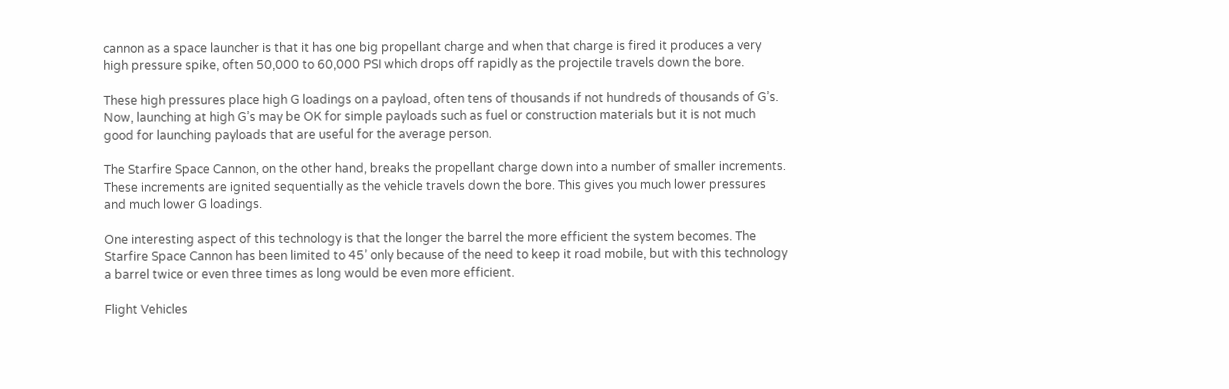cannon as a space launcher is that it has one big propellant charge and when that charge is fired it produces a very high pressure spike, often 50,000 to 60,000 PSI which drops off rapidly as the projectile travels down the bore.

These high pressures place high G loadings on a payload, often tens of thousands if not hundreds of thousands of G’s. Now, launching at high G’s may be OK for simple payloads such as fuel or construction materials but it is not much good for launching payloads that are useful for the average person.

The Starfire Space Cannon, on the other hand, breaks the propellant charge down into a number of smaller increments. These increments are ignited sequentially as the vehicle travels down the bore. This gives you much lower pressures and much lower G loadings.

One interesting aspect of this technology is that the longer the barrel the more efficient the system becomes. The Starfire Space Cannon has been limited to 45’ only because of the need to keep it road mobile, but with this technology a barrel twice or even three times as long would be even more efficient.

Flight Vehicles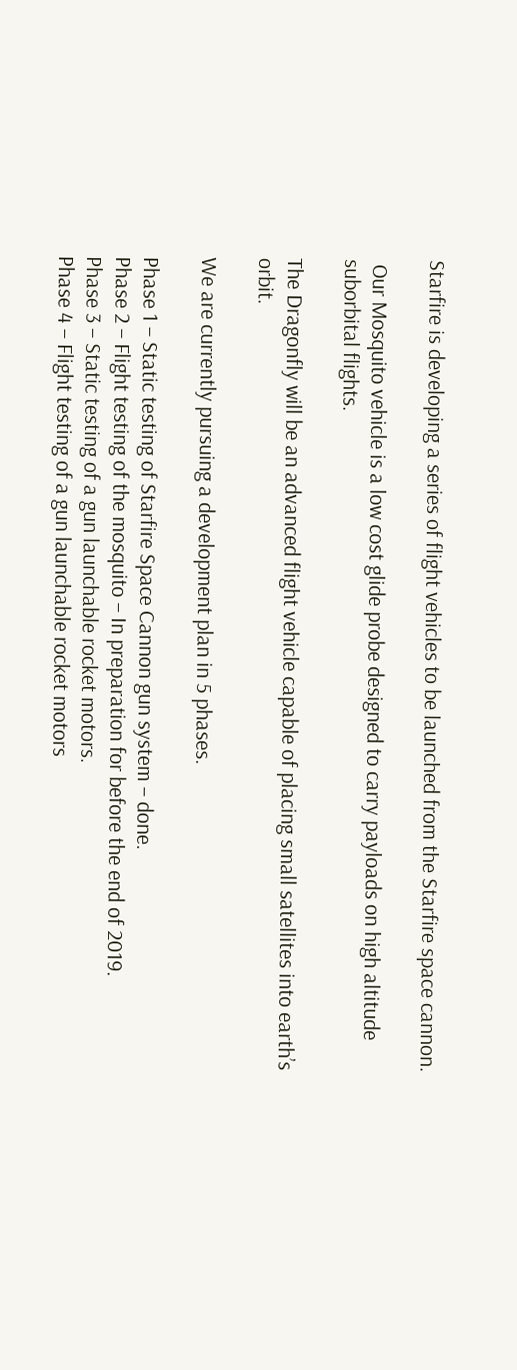Starfire is developing a series of flight vehicles to be launched from the Starfire space cannon.

 Our Mosquito vehicle is a low cost glide probe designed to carry payloads on high altitude suborbital flights.

The Dragonfly will be an advanced flight vehicle capable of placing small satellites into earth’s orbit.

We are currently pursuing a development plan in 5 phases.

Phase 1 – Static testing of Starfire Space Cannon gun system – done.
Phase 2 – Flight testing of the mosquito – In preparation for before the end of 2019.
Phase 3 – Static testing of a gun launchable rocket motors.
Phase 4 – Flight testing of a gun launchable rocket motors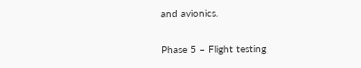and avionics.

Phase 5 – Flight testing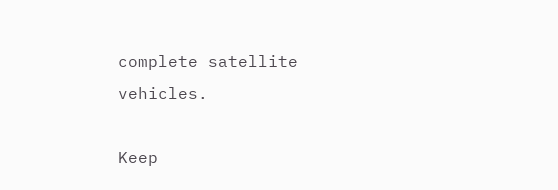complete satellite vehicles.

Keep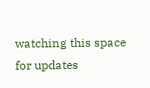watching this space for updates